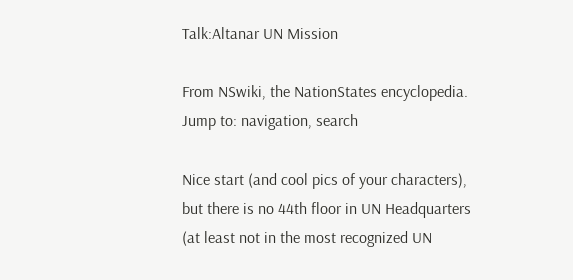Talk:Altanar UN Mission

From NSwiki, the NationStates encyclopedia.
Jump to: navigation, search

Nice start (and cool pics of your characters), but there is no 44th floor in UN Headquarters (at least not in the most recognized UN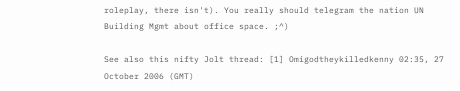roleplay, there isn't). You really should telegram the nation UN Building Mgmt about office space. ;^)

See also this nifty Jolt thread: [1] Omigodtheykilledkenny 02:35, 27 October 2006 (GMT)